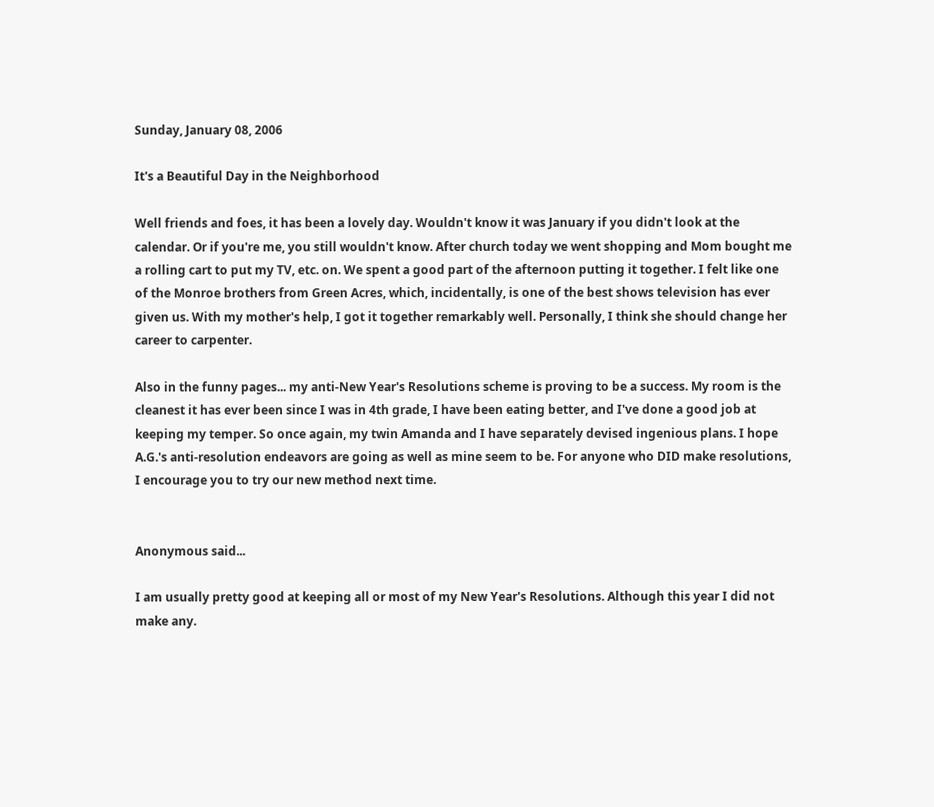Sunday, January 08, 2006

It's a Beautiful Day in the Neighborhood

Well friends and foes, it has been a lovely day. Wouldn't know it was January if you didn't look at the calendar. Or if you're me, you still wouldn't know. After church today we went shopping and Mom bought me a rolling cart to put my TV, etc. on. We spent a good part of the afternoon putting it together. I felt like one of the Monroe brothers from Green Acres, which, incidentally, is one of the best shows television has ever given us. With my mother's help, I got it together remarkably well. Personally, I think she should change her career to carpenter.

Also in the funny pages... my anti-New Year's Resolutions scheme is proving to be a success. My room is the cleanest it has ever been since I was in 4th grade, I have been eating better, and I've done a good job at keeping my temper. So once again, my twin Amanda and I have separately devised ingenious plans. I hope A.G.'s anti-resolution endeavors are going as well as mine seem to be. For anyone who DID make resolutions, I encourage you to try our new method next time.


Anonymous said...

I am usually pretty good at keeping all or most of my New Year's Resolutions. Although this year I did not make any.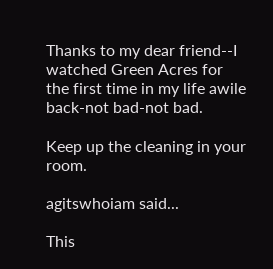Thanks to my dear friend--I watched Green Acres for the first time in my life awile back-not bad-not bad.

Keep up the cleaning in your room.

agitswhoiam said...

This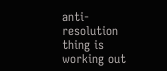anti-resolution thing is working out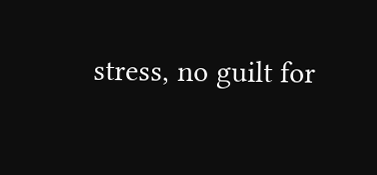stress, no guilt for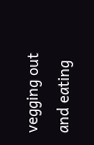vegging out and eating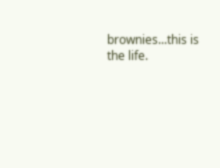brownies...this is the life.